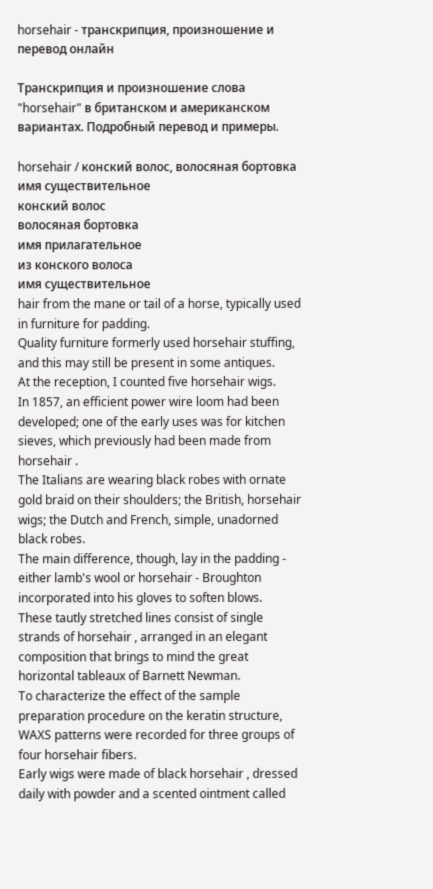horsehair - транскрипция, произношение и перевод онлайн

Транскрипция и произношение слова "horsehair" в британском и американском вариантах. Подробный перевод и примеры.

horsehair / конский волос, волосяная бортовка
имя существительное
конский волос
волосяная бортовка
имя прилагательное
из конского волоса
имя существительное
hair from the mane or tail of a horse, typically used in furniture for padding.
Quality furniture formerly used horsehair stuffing, and this may still be present in some antiques.
At the reception, I counted five horsehair wigs.
In 1857, an efficient power wire loom had been developed; one of the early uses was for kitchen sieves, which previously had been made from horsehair .
The Italians are wearing black robes with ornate gold braid on their shoulders; the British, horsehair wigs; the Dutch and French, simple, unadorned black robes.
The main difference, though, lay in the padding - either lamb's wool or horsehair - Broughton incorporated into his gloves to soften blows.
These tautly stretched lines consist of single strands of horsehair , arranged in an elegant composition that brings to mind the great horizontal tableaux of Barnett Newman.
To characterize the effect of the sample preparation procedure on the keratin structure, WAXS patterns were recorded for three groups of four horsehair fibers.
Early wigs were made of black horsehair , dressed daily with powder and a scented ointment called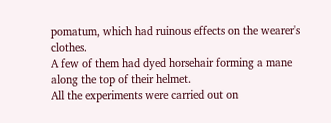pomatum, which had ruinous effects on the wearer's clothes.
A few of them had dyed horsehair forming a mane along the top of their helmet.
All the experiments were carried out on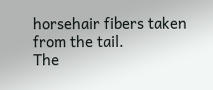horsehair fibers taken from the tail.
The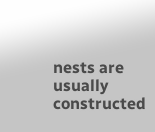nests are usually constructed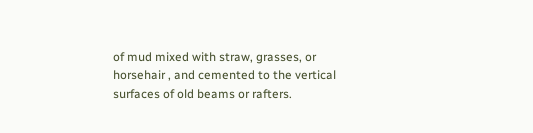of mud mixed with straw, grasses, or horsehair , and cemented to the vertical surfaces of old beams or rafters.